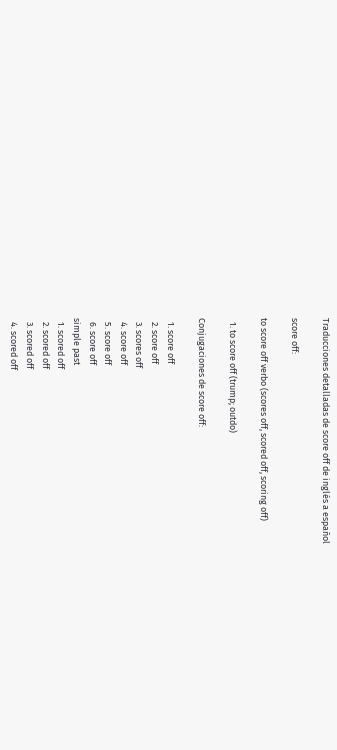Traducciones detalladas de score off de inglés a español

score off:

to score off verbo (scores off, scored off, scoring off)

  1. to score off (trump; outdo)

Conjugaciones de score off:

  1. score off
  2. score off
  3. scores off
  4. score off
  5. score off
  6. score off
simple past
  1. scored off
  2. scored off
  3. scored off
  4. scored off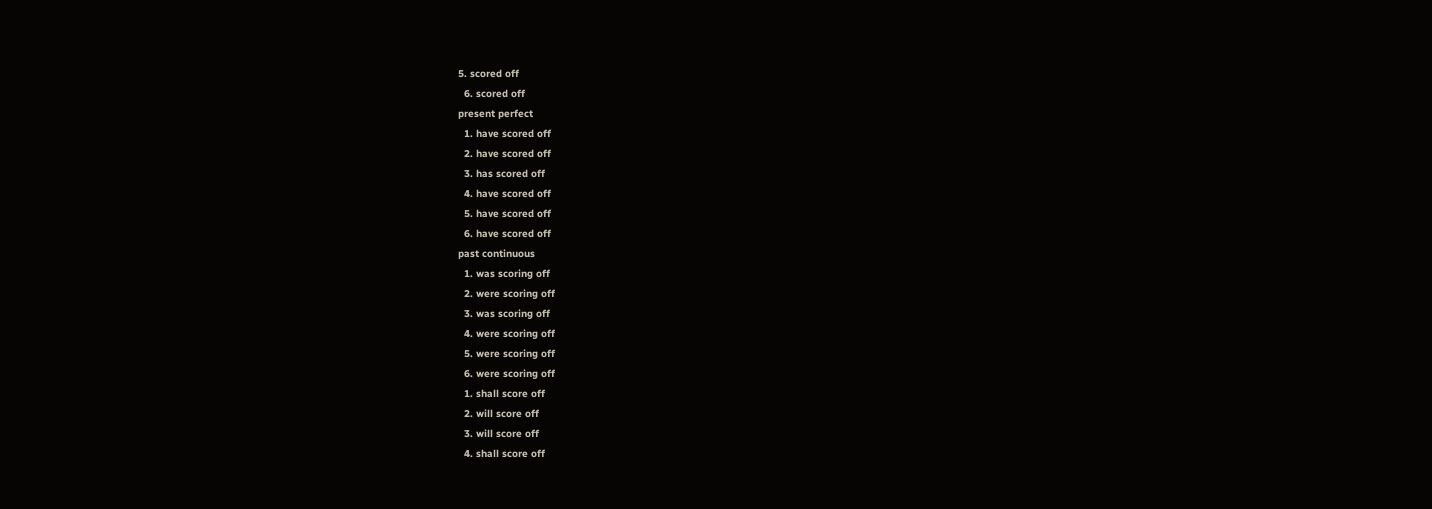5. scored off
  6. scored off
present perfect
  1. have scored off
  2. have scored off
  3. has scored off
  4. have scored off
  5. have scored off
  6. have scored off
past continuous
  1. was scoring off
  2. were scoring off
  3. was scoring off
  4. were scoring off
  5. were scoring off
  6. were scoring off
  1. shall score off
  2. will score off
  3. will score off
  4. shall score off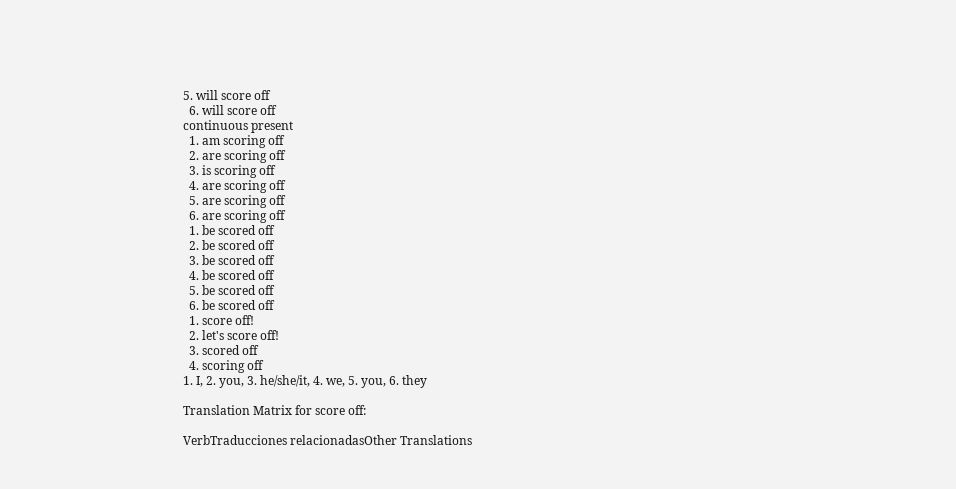5. will score off
  6. will score off
continuous present
  1. am scoring off
  2. are scoring off
  3. is scoring off
  4. are scoring off
  5. are scoring off
  6. are scoring off
  1. be scored off
  2. be scored off
  3. be scored off
  4. be scored off
  5. be scored off
  6. be scored off
  1. score off!
  2. let's score off!
  3. scored off
  4. scoring off
1. I, 2. you, 3. he/she/it, 4. we, 5. you, 6. they

Translation Matrix for score off:

VerbTraducciones relacionadasOther Translations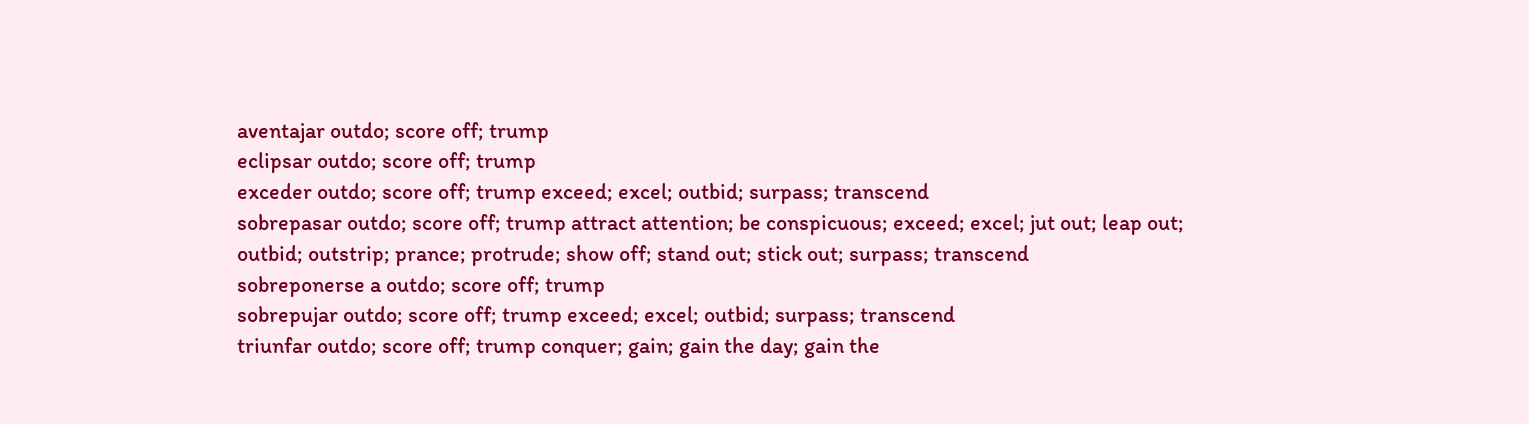aventajar outdo; score off; trump
eclipsar outdo; score off; trump
exceder outdo; score off; trump exceed; excel; outbid; surpass; transcend
sobrepasar outdo; score off; trump attract attention; be conspicuous; exceed; excel; jut out; leap out; outbid; outstrip; prance; protrude; show off; stand out; stick out; surpass; transcend
sobreponerse a outdo; score off; trump
sobrepujar outdo; score off; trump exceed; excel; outbid; surpass; transcend
triunfar outdo; score off; trump conquer; gain; gain the day; gain the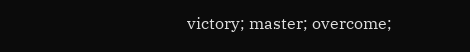victory; master; overcome;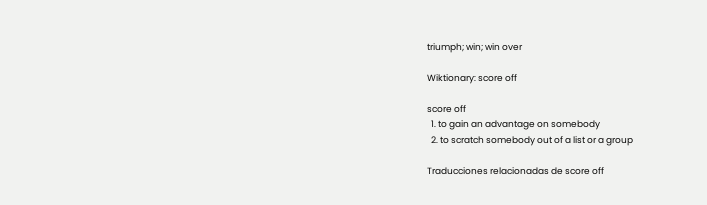triumph; win; win over

Wiktionary: score off

score off
  1. to gain an advantage on somebody
  2. to scratch somebody out of a list or a group

Traducciones relacionadas de score off